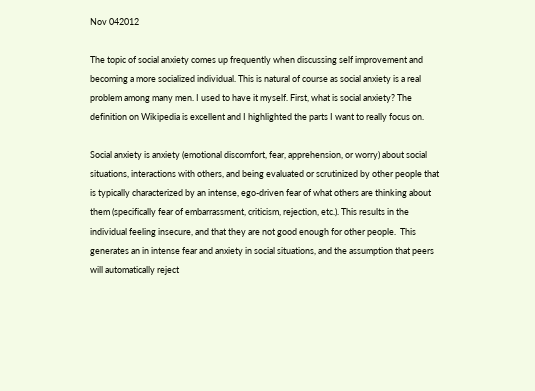Nov 042012

The topic of social anxiety comes up frequently when discussing self improvement and becoming a more socialized individual. This is natural of course as social anxiety is a real problem among many men. I used to have it myself. First, what is social anxiety? The definition on Wikipedia is excellent and I highlighted the parts I want to really focus on.

Social anxiety is anxiety (emotional discomfort, fear, apprehension, or worry) about social situations, interactions with others, and being evaluated or scrutinized by other people that is typically characterized by an intense, ego-driven fear of what others are thinking about them (specifically fear of embarrassment, criticism, rejection, etc.). This results in the individual feeling insecure, and that they are not good enough for other people.  This generates an in intense fear and anxiety in social situations, and the assumption that peers will automatically reject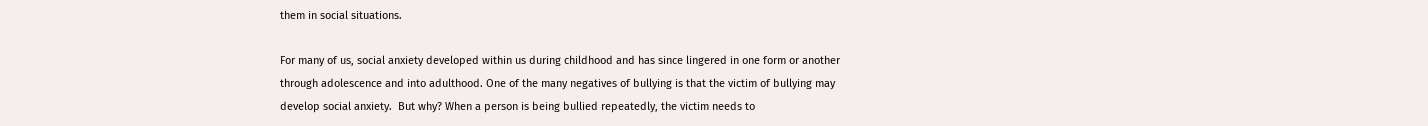them in social situations.

For many of us, social anxiety developed within us during childhood and has since lingered in one form or another through adolescence and into adulthood. One of the many negatives of bullying is that the victim of bullying may develop social anxiety.  But why? When a person is being bullied repeatedly, the victim needs to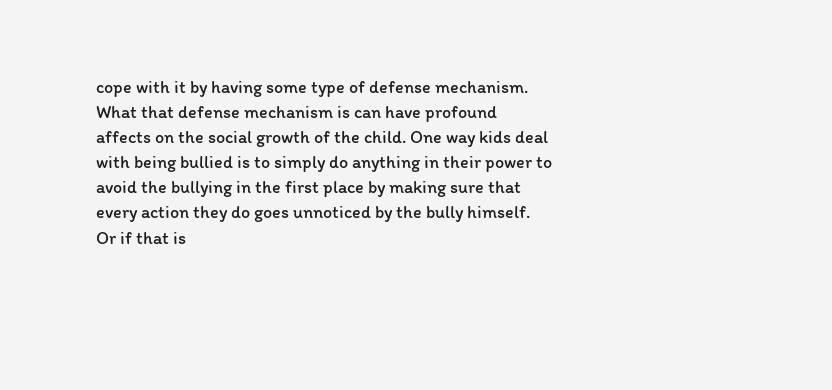cope with it by having some type of defense mechanism. What that defense mechanism is can have profound affects on the social growth of the child. One way kids deal with being bullied is to simply do anything in their power to avoid the bullying in the first place by making sure that every action they do goes unnoticed by the bully himself. Or if that is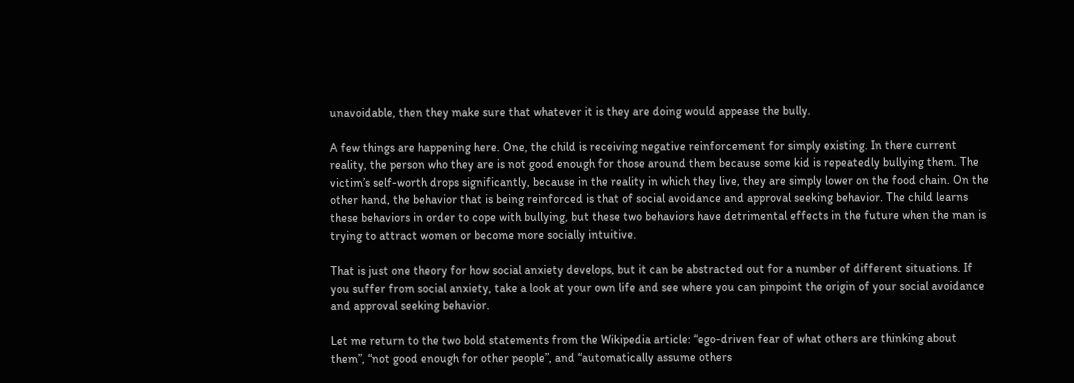unavoidable, then they make sure that whatever it is they are doing would appease the bully.

A few things are happening here. One, the child is receiving negative reinforcement for simply existing. In there current reality, the person who they are is not good enough for those around them because some kid is repeatedly bullying them. The victim’s self-worth drops significantly, because in the reality in which they live, they are simply lower on the food chain. On the other hand, the behavior that is being reinforced is that of social avoidance and approval seeking behavior. The child learns these behaviors in order to cope with bullying, but these two behaviors have detrimental effects in the future when the man is trying to attract women or become more socially intuitive.

That is just one theory for how social anxiety develops, but it can be abstracted out for a number of different situations. If you suffer from social anxiety, take a look at your own life and see where you can pinpoint the origin of your social avoidance and approval seeking behavior.

Let me return to the two bold statements from the Wikipedia article: “ego-driven fear of what others are thinking about them”, “not good enough for other people”, and “automatically assume others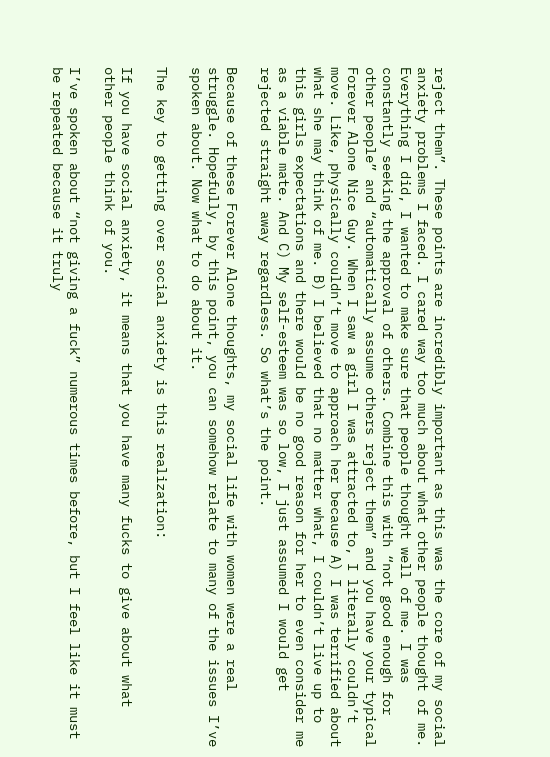reject them”. These points are incredibly important as this was the core of my social anxiety problems I faced. I cared way too much about what other people thought of me. Everything I did, I wanted to make sure that people thought well of me. I was constantly seeking the approval of others. Combine this with “not good enough for other people” and “automatically assume others reject them” and you have your typical Forever Alone Nice Guy. When I saw a girl I was attracted to, I literally couldn’t move. Like, physically couldn’t move to approach her because A) I was terrified about what she may think of me. B) I believed that no matter what, I couldn’t live up to this girls expectations and there would be no good reason for her to even consider me as a viable mate. And C) My self-esteem was so low, I just assumed I would get rejected straight away regardless. So what’s the point.

Because of these Forever Alone thoughts, my social life with women were a real struggle. Hopefully, by this point, you can somehow relate to many of the issues I’ve spoken about. Now what to do about it.

The key to getting over social anxiety is this realization:

If you have social anxiety, it means that you have many fucks to give about what other people think of you.

I’ve spoken about “not giving a fuck” numerous times before, but I feel like it must be repeated because it truly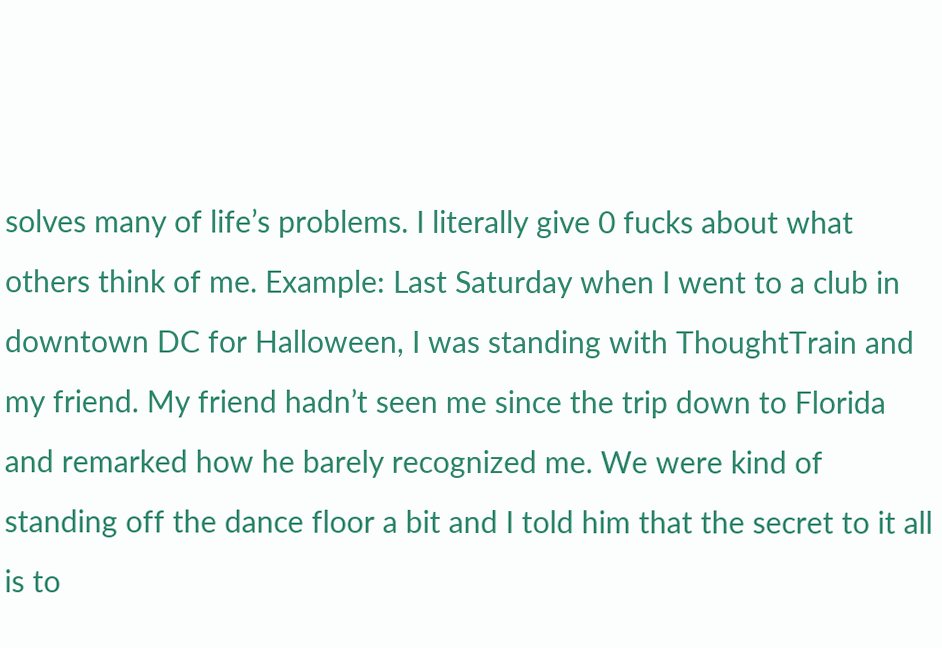solves many of life’s problems. I literally give 0 fucks about what others think of me. Example: Last Saturday when I went to a club in downtown DC for Halloween, I was standing with ThoughtTrain and my friend. My friend hadn’t seen me since the trip down to Florida and remarked how he barely recognized me. We were kind of standing off the dance floor a bit and I told him that the secret to it all is to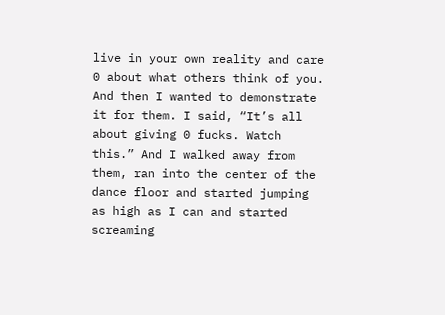live in your own reality and care 0 about what others think of you. And then I wanted to demonstrate it for them. I said, “It’s all about giving 0 fucks. Watch this.” And I walked away from them, ran into the center of the dance floor and started jumping as high as I can and started screaming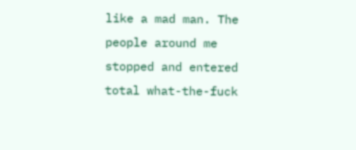like a mad man. The people around me stopped and entered total what-the-fuck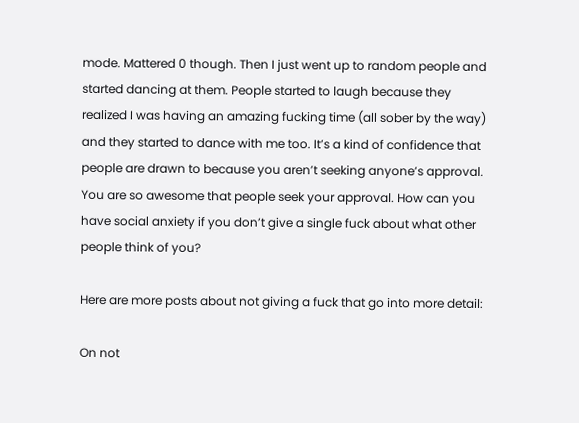mode. Mattered 0 though. Then I just went up to random people and started dancing at them. People started to laugh because they realized I was having an amazing fucking time (all sober by the way) and they started to dance with me too. It’s a kind of confidence that people are drawn to because you aren’t seeking anyone’s approval. You are so awesome that people seek your approval. How can you have social anxiety if you don’t give a single fuck about what other people think of you?

Here are more posts about not giving a fuck that go into more detail:

On not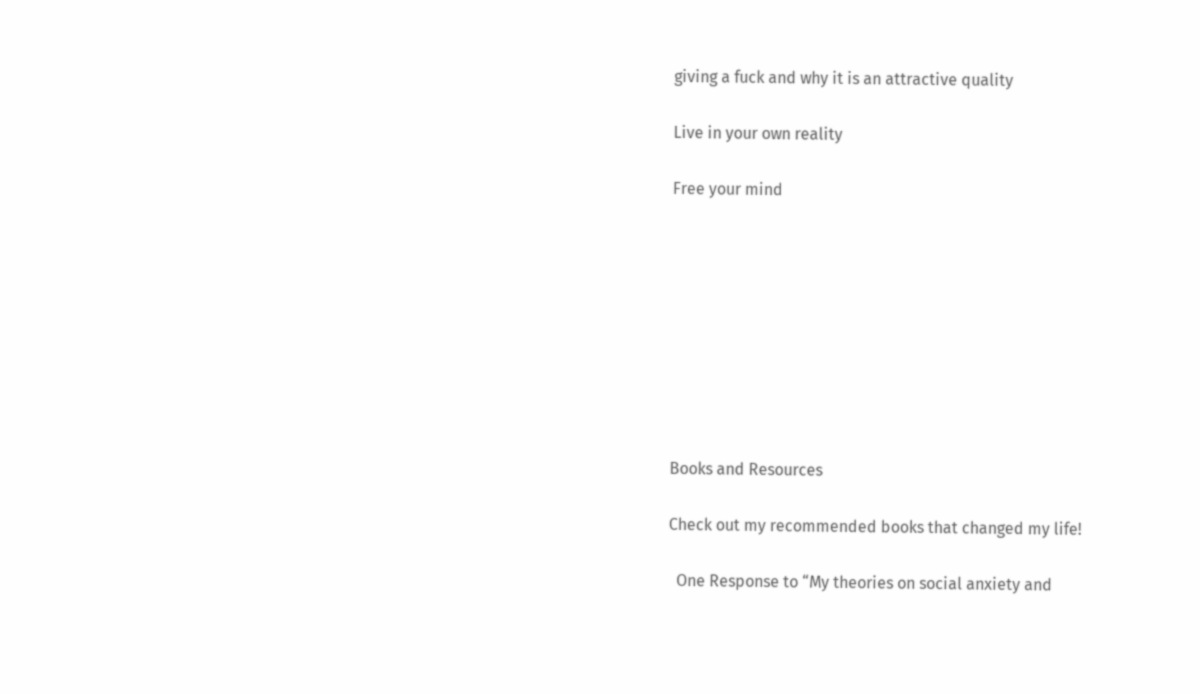giving a fuck and why it is an attractive quality

Live in your own reality

Free your mind









Books and Resources

Check out my recommended books that changed my life!

  One Response to “My theories on social anxiety and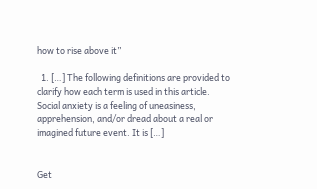how to rise above it”

  1. […] The following definitions are provided to clarify how each term is used in this article. Social anxiety is a feeling of uneasiness, apprehension, and/or dread about a real or imagined future event. It is […]


Get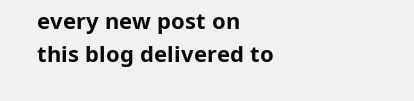every new post on this blog delivered to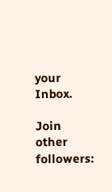your Inbox.

Join other followers: